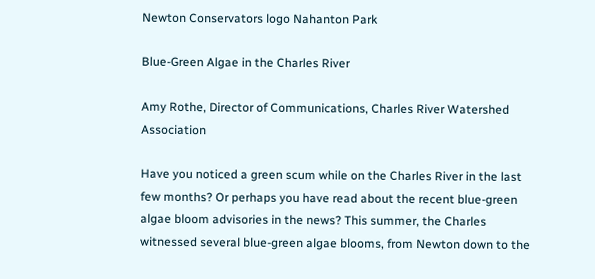Newton Conservators logo Nahanton Park

Blue-Green Algae in the Charles River

Amy Rothe, Director of Communications, Charles River Watershed Association

Have you noticed a green scum while on the Charles River in the last few months? Or perhaps you have read about the recent blue-green algae bloom advisories in the news? This summer, the Charles witnessed several blue-green algae blooms, from Newton down to the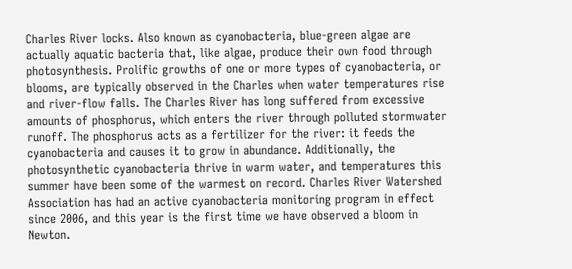Charles River locks. Also known as cyanobacteria, blue-green algae are actually aquatic bacteria that, like algae, produce their own food through photosynthesis. Prolific growths of one or more types of cyanobacteria, or blooms, are typically observed in the Charles when water temperatures rise and river-flow falls. The Charles River has long suffered from excessive amounts of phosphorus, which enters the river through polluted stormwater runoff. The phosphorus acts as a fertilizer for the river: it feeds the cyanobacteria and causes it to grow in abundance. Additionally, the photosynthetic cyanobacteria thrive in warm water, and temperatures this summer have been some of the warmest on record. Charles River Watershed Association has had an active cyanobacteria monitoring program in effect since 2006, and this year is the first time we have observed a bloom in Newton.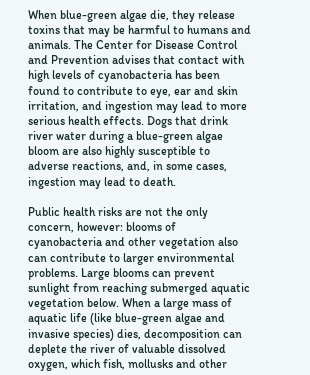When blue-green algae die, they release toxins that may be harmful to humans and animals. The Center for Disease Control and Prevention advises that contact with high levels of cyanobacteria has been found to contribute to eye, ear and skin irritation, and ingestion may lead to more serious health effects. Dogs that drink river water during a blue-green algae bloom are also highly susceptible to adverse reactions, and, in some cases, ingestion may lead to death.

Public health risks are not the only concern, however: blooms of cyanobacteria and other vegetation also can contribute to larger environmental problems. Large blooms can prevent sunlight from reaching submerged aquatic vegetation below. When a large mass of aquatic life (like blue-green algae and invasive species) dies, decomposition can deplete the river of valuable dissolved oxygen, which fish, mollusks and other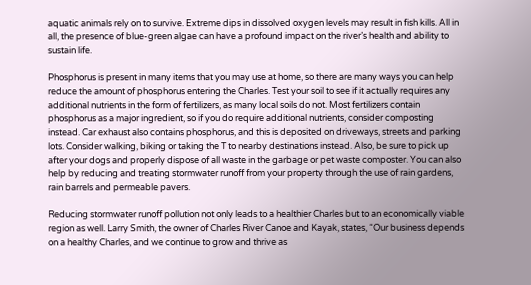aquatic animals rely on to survive. Extreme dips in dissolved oxygen levels may result in fish kills. All in all, the presence of blue-green algae can have a profound impact on the river’s health and ability to sustain life.

Phosphorus is present in many items that you may use at home, so there are many ways you can help reduce the amount of phosphorus entering the Charles. Test your soil to see if it actually requires any additional nutrients in the form of fertilizers, as many local soils do not. Most fertilizers contain phosphorus as a major ingredient, so if you do require additional nutrients, consider composting instead. Car exhaust also contains phosphorus, and this is deposited on driveways, streets and parking lots. Consider walking, biking or taking the T to nearby destinations instead. Also, be sure to pick up after your dogs and properly dispose of all waste in the garbage or pet waste composter. You can also help by reducing and treating stormwater runoff from your property through the use of rain gardens, rain barrels and permeable pavers.

Reducing stormwater runoff pollution not only leads to a healthier Charles but to an economically viable region as well. Larry Smith, the owner of Charles River Canoe and Kayak, states, “Our business depends on a healthy Charles, and we continue to grow and thrive as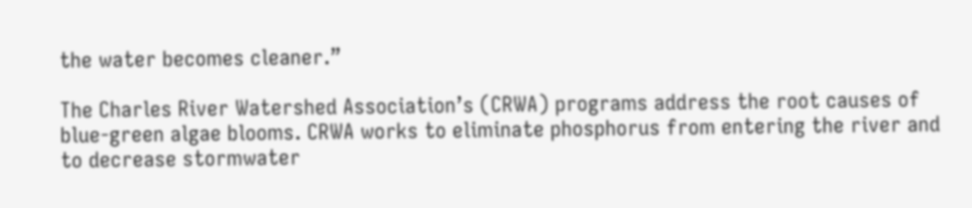the water becomes cleaner.”

The Charles River Watershed Association’s (CRWA) programs address the root causes of blue-green algae blooms. CRWA works to eliminate phosphorus from entering the river and to decrease stormwater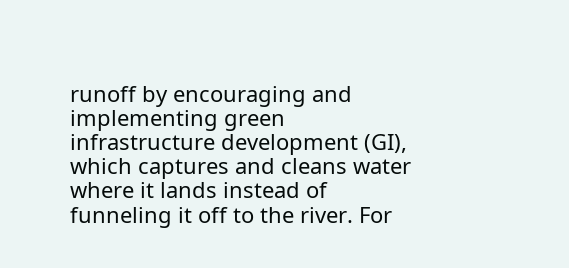runoff by encouraging and implementing green infrastructure development (GI), which captures and cleans water where it lands instead of funneling it off to the river. For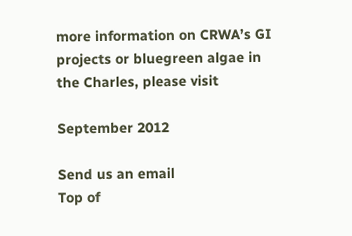more information on CRWA’s GI projects or bluegreen algae in the Charles, please visit

September 2012

Send us an email
Top of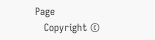Page
   Copyright ©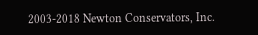2003-2018 Newton Conservators, Inc.